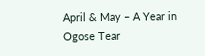April & May – A Year in Ogose Tear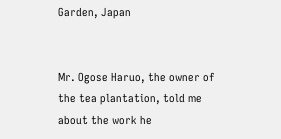Garden, Japan


Mr. Ogose Haruo, the owner of the tea plantation, told me about the work he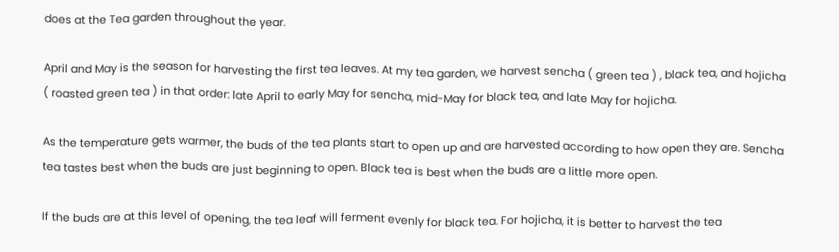does at the Tea garden throughout the year.

April and May is the season for harvesting the first tea leaves. At my tea garden, we harvest sencha ( green tea ) , black tea, and hojicha ( roasted green tea ) in that order: late April to early May for sencha, mid-May for black tea, and late May for hojicha.

As the temperature gets warmer, the buds of the tea plants start to open up and are harvested according to how open they are. Sencha tea tastes best when the buds are just beginning to open. Black tea is best when the buds are a little more open.

If the buds are at this level of opening, the tea leaf will ferment evenly for black tea. For hojicha, it is better to harvest the tea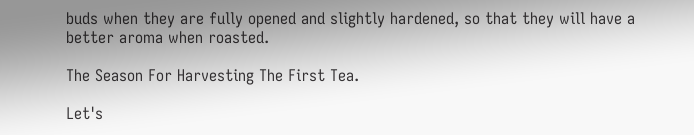buds when they are fully opened and slightly hardened, so that they will have a better aroma when roasted.

The Season For Harvesting The First Tea.

Let's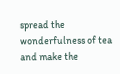spread the wonderfulness of tea and make the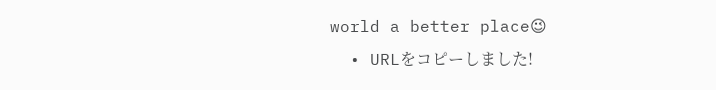world a better place😉
  • URLをコピーしました!